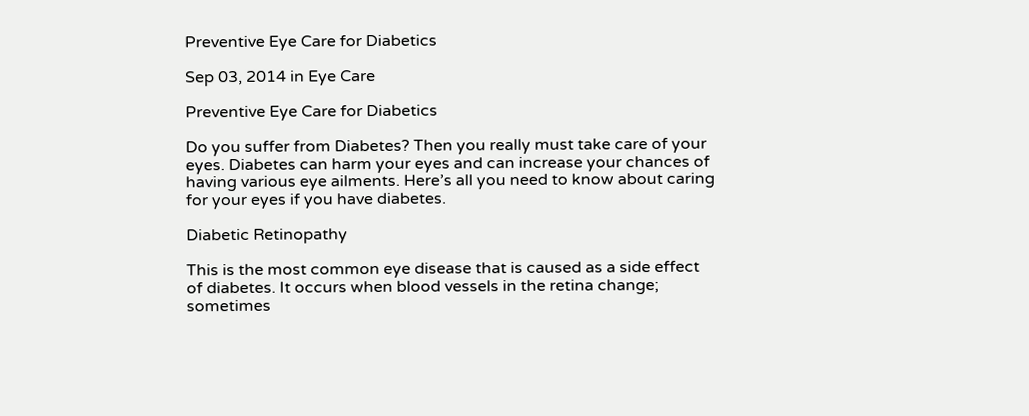Preventive Eye Care for Diabetics

Sep 03, 2014 in Eye Care

Preventive Eye Care for Diabetics

Do you suffer from Diabetes? Then you really must take care of your eyes. Diabetes can harm your eyes and can increase your chances of having various eye ailments. Here’s all you need to know about caring for your eyes if you have diabetes.

Diabetic Retinopathy

This is the most common eye disease that is caused as a side effect of diabetes. It occurs when blood vessels in the retina change; sometimes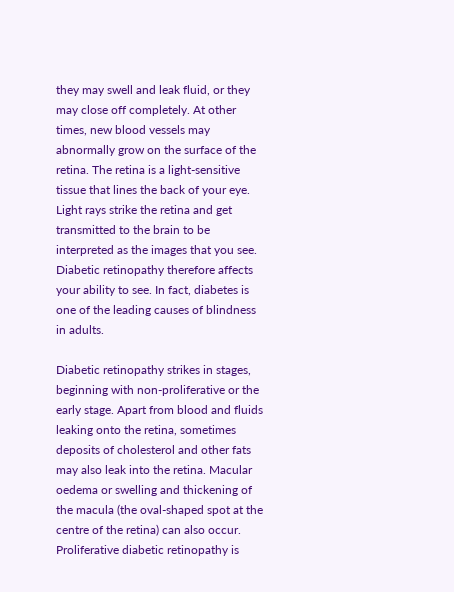they may swell and leak fluid, or they may close off completely. At other times, new blood vessels may abnormally grow on the surface of the retina. The retina is a light-sensitive tissue that lines the back of your eye. Light rays strike the retina and get transmitted to the brain to be interpreted as the images that you see. Diabetic retinopathy therefore affects your ability to see. In fact, diabetes is one of the leading causes of blindness in adults.

Diabetic retinopathy strikes in stages, beginning with non-proliferative or the early stage. Apart from blood and fluids leaking onto the retina, sometimes deposits of cholesterol and other fats may also leak into the retina. Macular oedema or swelling and thickening of the macula (the oval-shaped spot at the centre of the retina) can also occur. Proliferative diabetic retinopathy is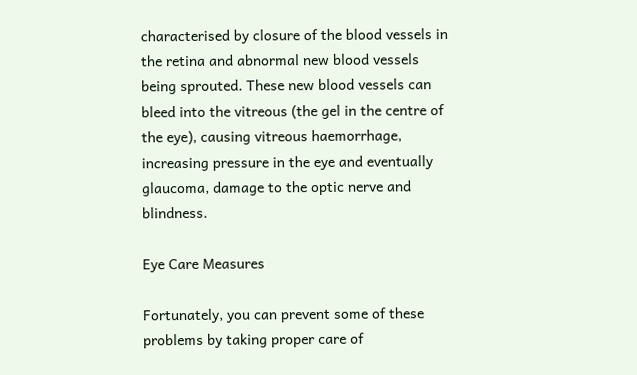characterised by closure of the blood vessels in the retina and abnormal new blood vessels being sprouted. These new blood vessels can bleed into the vitreous (the gel in the centre of the eye), causing vitreous haemorrhage, increasing pressure in the eye and eventually glaucoma, damage to the optic nerve and blindness.

Eye Care Measures

Fortunately, you can prevent some of these problems by taking proper care of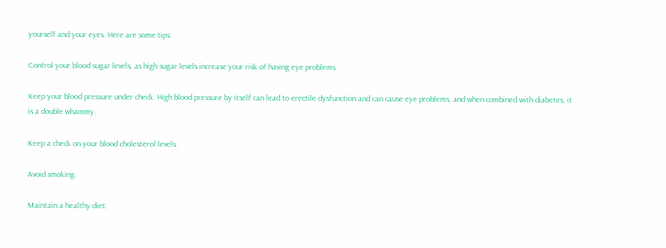yourself and your eyes. Here are some tips:

Control your blood sugar levels, as high sugar levels increase your risk of having eye problems.

Keep your blood pressure under check. High blood pressure by itself can lead to erectile dysfunction and can cause eye problems, and when combined with diabetes, it is a double whammy.

Keep a check on your blood cholesterol levels.

Avoid smoking.

Maintain a healthy diet.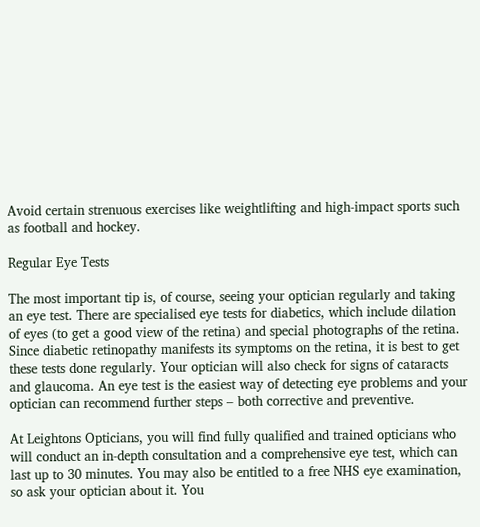Avoid certain strenuous exercises like weightlifting and high-impact sports such as football and hockey.

Regular Eye Tests

The most important tip is, of course, seeing your optician regularly and taking an eye test. There are specialised eye tests for diabetics, which include dilation of eyes (to get a good view of the retina) and special photographs of the retina. Since diabetic retinopathy manifests its symptoms on the retina, it is best to get these tests done regularly. Your optician will also check for signs of cataracts and glaucoma. An eye test is the easiest way of detecting eye problems and your optician can recommend further steps – both corrective and preventive.

At Leightons Opticians, you will find fully qualified and trained opticians who will conduct an in-depth consultation and a comprehensive eye test, which can last up to 30 minutes. You may also be entitled to a free NHS eye examination, so ask your optician about it. You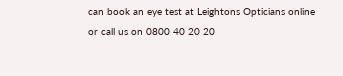can book an eye test at Leightons Opticians online or call us on 0800 40 20 20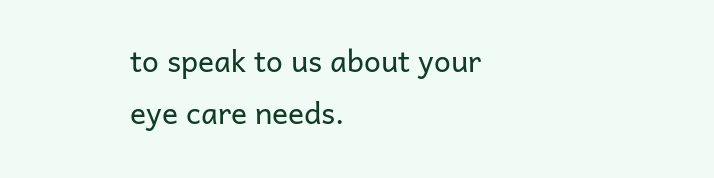to speak to us about your eye care needs.